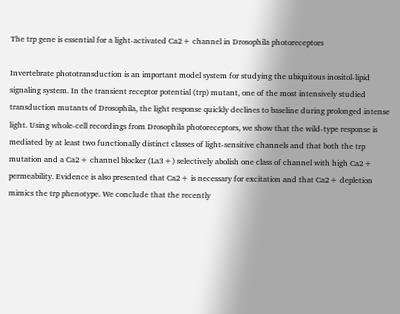The trp gene is essential for a light-activated Ca2+ channel in Drosophila photoreceptors

Invertebrate phototransduction is an important model system for studying the ubiquitous inositol-lipid signaling system. In the transient receptor potential (trp) mutant, one of the most intensively studied transduction mutants of Drosophila, the light response quickly declines to baseline during prolonged intense light. Using whole-cell recordings from Drosophila photoreceptors, we show that the wild-type response is mediated by at least two functionally distinct classes of light-sensitive channels and that both the trp mutation and a Ca2+ channel blocker (La3+) selectively abolish one class of channel with high Ca2+ permeability. Evidence is also presented that Ca2+ is necessary for excitation and that Ca2+ depletion mimics the trp phenotype. We conclude that the recently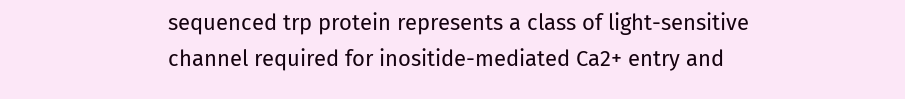sequenced trp protein represents a class of light-sensitive channel required for inositide-mediated Ca2+ entry and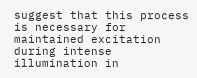suggest that this process is necessary for maintained excitation during intense illumination in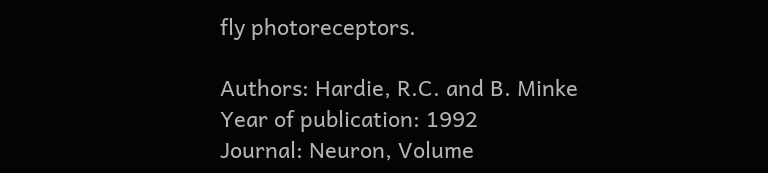fly photoreceptors.

Authors: Hardie, R.C. and B. Minke
Year of publication: 1992
Journal: Neuron, Volume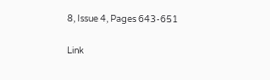8, Issue 4, Pages 643-651

Link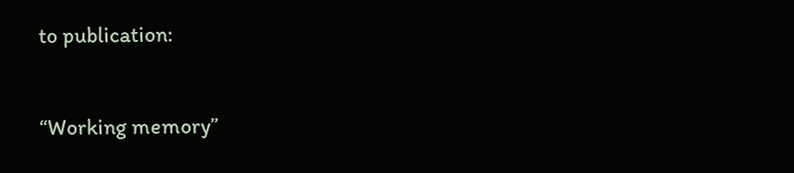to publication:


“Working memory”